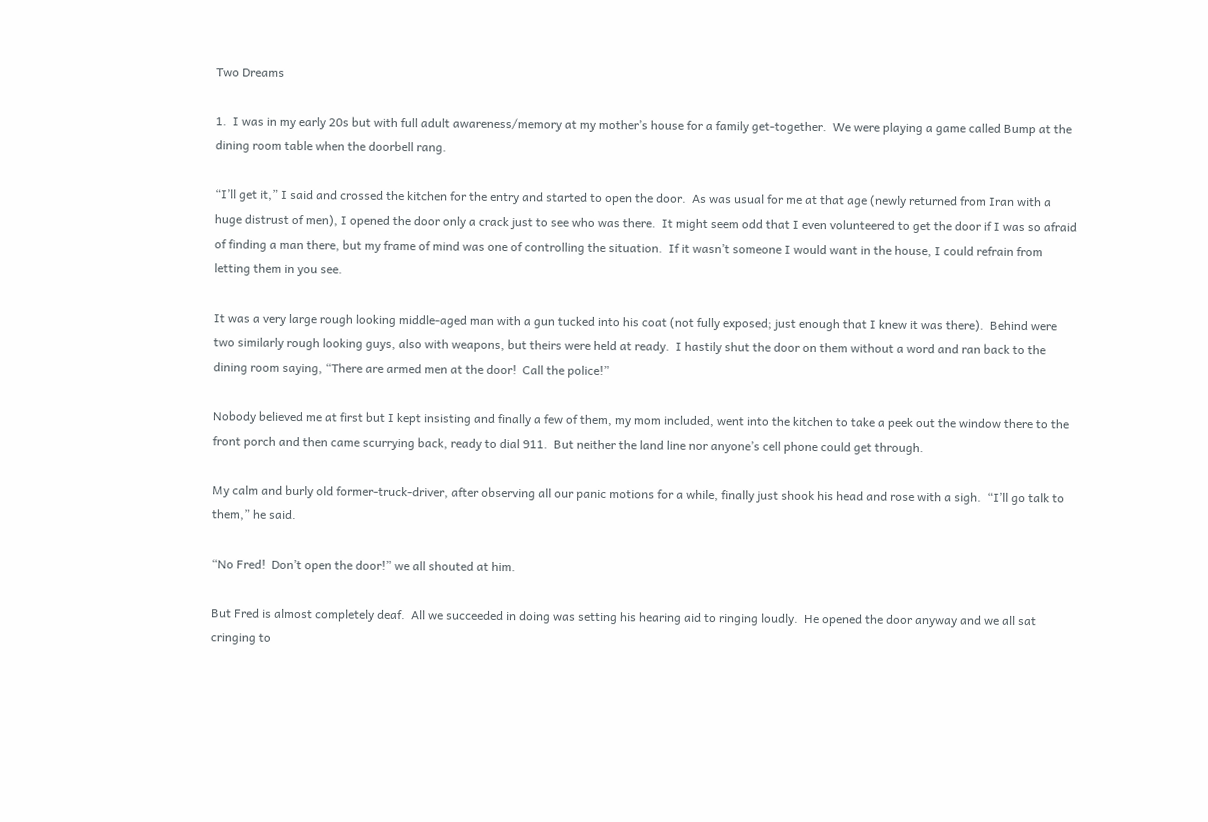Two Dreams

1.  I was in my early 20s but with full adult awareness/memory at my mother’s house for a family get-together.  We were playing a game called Bump at the dining room table when the doorbell rang.

“I’ll get it,” I said and crossed the kitchen for the entry and started to open the door.  As was usual for me at that age (newly returned from Iran with a huge distrust of men), I opened the door only a crack just to see who was there.  It might seem odd that I even volunteered to get the door if I was so afraid of finding a man there, but my frame of mind was one of controlling the situation.  If it wasn’t someone I would want in the house, I could refrain from letting them in you see.

It was a very large rough looking middle-aged man with a gun tucked into his coat (not fully exposed; just enough that I knew it was there).  Behind were two similarly rough looking guys, also with weapons, but theirs were held at ready.  I hastily shut the door on them without a word and ran back to the dining room saying, “There are armed men at the door!  Call the police!”

Nobody believed me at first but I kept insisting and finally a few of them, my mom included, went into the kitchen to take a peek out the window there to the front porch and then came scurrying back, ready to dial 911.  But neither the land line nor anyone’s cell phone could get through.

My calm and burly old former-truck-driver, after observing all our panic motions for a while, finally just shook his head and rose with a sigh.  “I’ll go talk to them,” he said.

“No Fred!  Don’t open the door!” we all shouted at him.

But Fred is almost completely deaf.  All we succeeded in doing was setting his hearing aid to ringing loudly.  He opened the door anyway and we all sat cringing to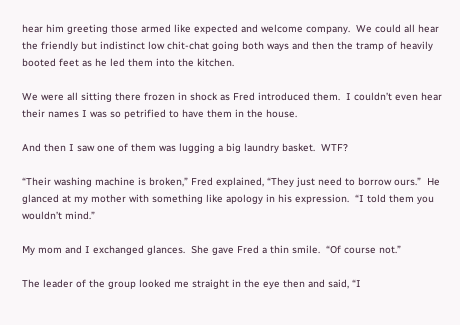hear him greeting those armed like expected and welcome company.  We could all hear the friendly but indistinct low chit-chat going both ways and then the tramp of heavily booted feet as he led them into the kitchen.

We were all sitting there frozen in shock as Fred introduced them.  I couldn’t even hear their names I was so petrified to have them in the house.

And then I saw one of them was lugging a big laundry basket.  WTF?

“Their washing machine is broken,” Fred explained, “They just need to borrow ours.”  He glanced at my mother with something like apology in his expression.  “I told them you wouldn’t mind.”

My mom and I exchanged glances.  She gave Fred a thin smile.  “Of course not.”

The leader of the group looked me straight in the eye then and said, “I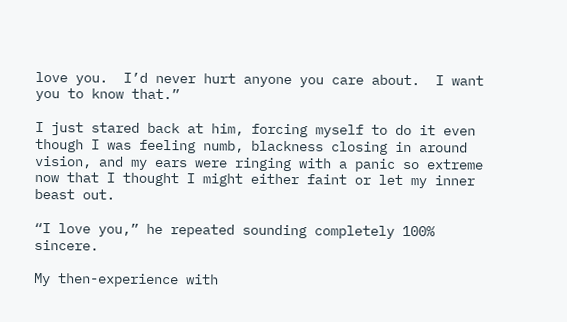love you.  I’d never hurt anyone you care about.  I want you to know that.”

I just stared back at him, forcing myself to do it even though I was feeling numb, blackness closing in around vision, and my ears were ringing with a panic so extreme now that I thought I might either faint or let my inner beast out.

“I love you,” he repeated sounding completely 100% sincere.

My then-experience with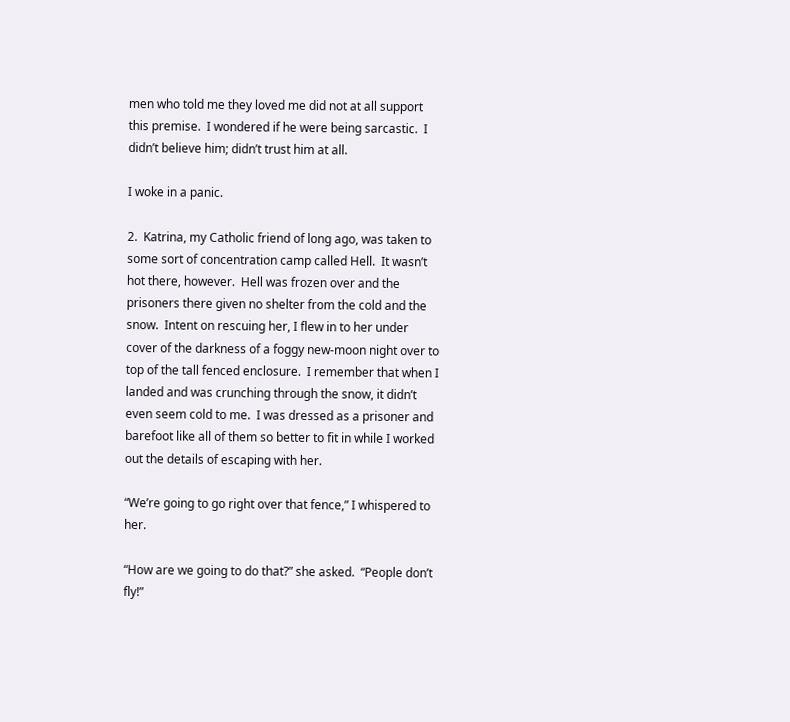men who told me they loved me did not at all support this premise.  I wondered if he were being sarcastic.  I didn’t believe him; didn’t trust him at all.

I woke in a panic.

2.  Katrina, my Catholic friend of long ago, was taken to some sort of concentration camp called Hell.  It wasn’t hot there, however.  Hell was frozen over and the prisoners there given no shelter from the cold and the snow.  Intent on rescuing her, I flew in to her under cover of the darkness of a foggy new-moon night over to top of the tall fenced enclosure.  I remember that when I landed and was crunching through the snow, it didn’t even seem cold to me.  I was dressed as a prisoner and barefoot like all of them so better to fit in while I worked out the details of escaping with her.

“We’re going to go right over that fence,” I whispered to her.

“How are we going to do that?” she asked.  “People don’t fly!”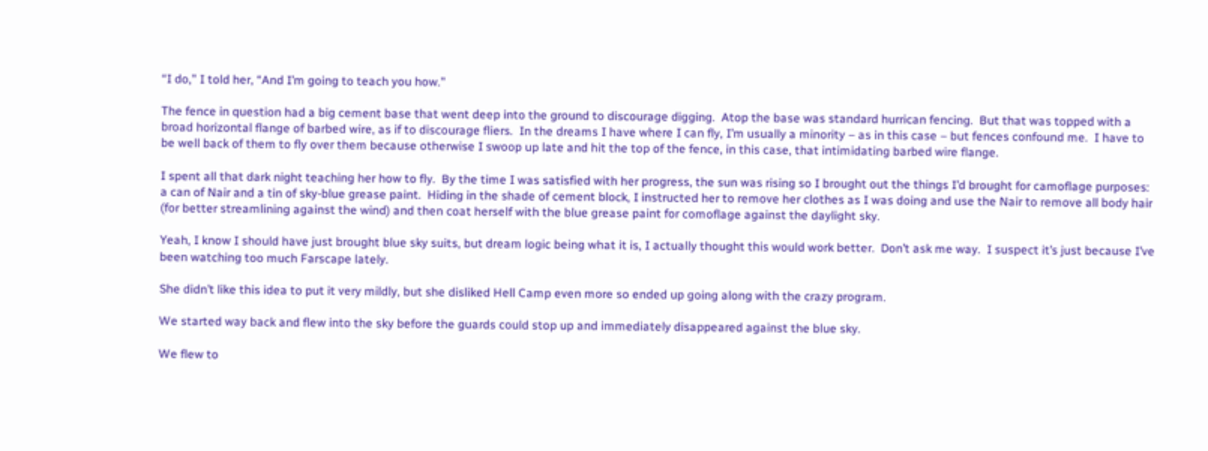“I do,” I told her, “And I’m going to teach you how.”

The fence in question had a big cement base that went deep into the ground to discourage digging.  Atop the base was standard hurrican fencing.  But that was topped with a broad horizontal flange of barbed wire, as if to discourage fliers.  In the dreams I have where I can fly, I’m usually a minority – as in this case – but fences confound me.  I have to be well back of them to fly over them because otherwise I swoop up late and hit the top of the fence, in this case, that intimidating barbed wire flange.

I spent all that dark night teaching her how to fly.  By the time I was satisfied with her progress, the sun was rising so I brought out the things I’d brought for camoflage purposes: a can of Nair and a tin of sky-blue grease paint.  Hiding in the shade of cement block, I instructed her to remove her clothes as I was doing and use the Nair to remove all body hair (for better streamlining against the wind) and then coat herself with the blue grease paint for comoflage against the daylight sky.

Yeah, I know I should have just brought blue sky suits, but dream logic being what it is, I actually thought this would work better.  Don’t ask me way.  I suspect it’s just because I’ve been watching too much Farscape lately.

She didn’t like this idea to put it very mildly, but she disliked Hell Camp even more so ended up going along with the crazy program.

We started way back and flew into the sky before the guards could stop up and immediately disappeared against the blue sky.

We flew to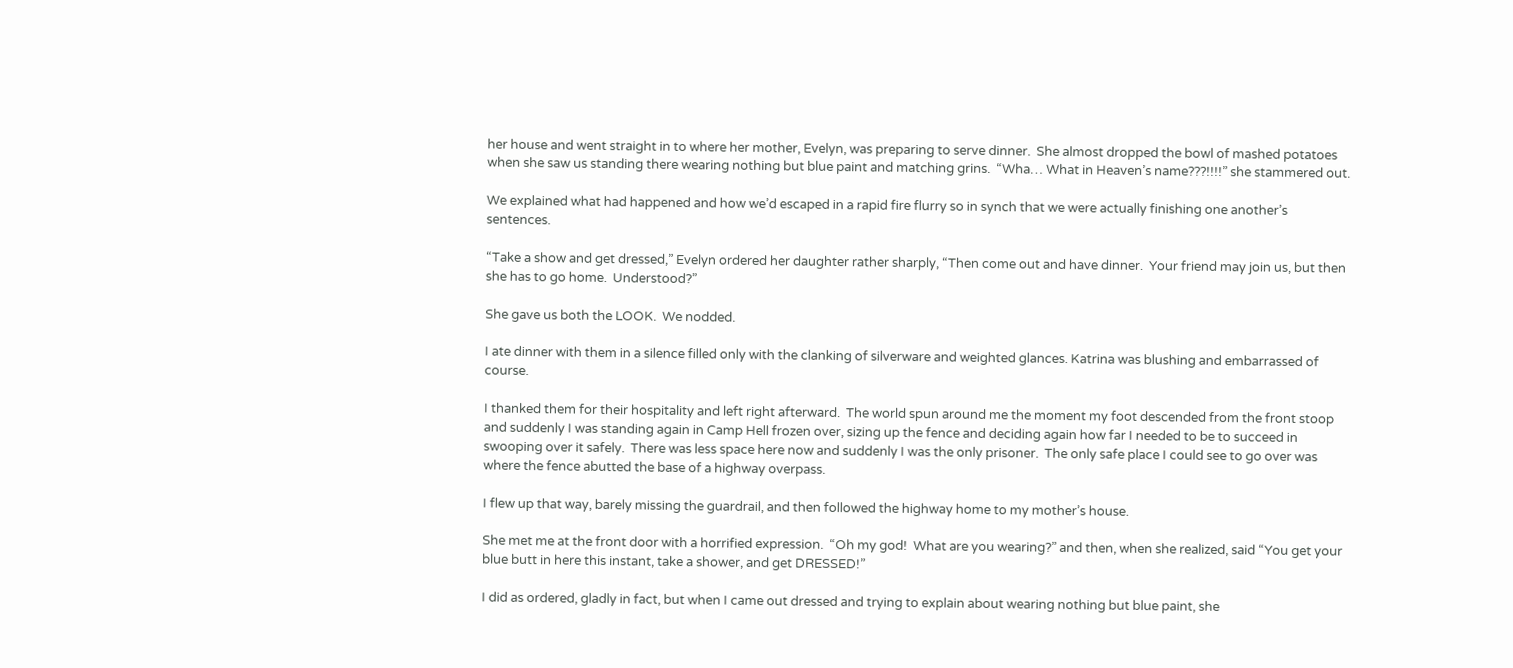her house and went straight in to where her mother, Evelyn, was preparing to serve dinner.  She almost dropped the bowl of mashed potatoes when she saw us standing there wearing nothing but blue paint and matching grins.  “Wha… What in Heaven’s name???!!!!” she stammered out.

We explained what had happened and how we’d escaped in a rapid fire flurry so in synch that we were actually finishing one another’s sentences.

“Take a show and get dressed,” Evelyn ordered her daughter rather sharply, “Then come out and have dinner.  Your friend may join us, but then she has to go home.  Understood?”

She gave us both the LOOK.  We nodded.

I ate dinner with them in a silence filled only with the clanking of silverware and weighted glances. Katrina was blushing and embarrassed of course.

I thanked them for their hospitality and left right afterward.  The world spun around me the moment my foot descended from the front stoop and suddenly I was standing again in Camp Hell frozen over, sizing up the fence and deciding again how far I needed to be to succeed in swooping over it safely.  There was less space here now and suddenly I was the only prisoner.  The only safe place I could see to go over was where the fence abutted the base of a highway overpass.

I flew up that way, barely missing the guardrail, and then followed the highway home to my mother’s house.

She met me at the front door with a horrified expression.  “Oh my god!  What are you wearing?” and then, when she realized, said “You get your blue butt in here this instant, take a shower, and get DRESSED!”

I did as ordered, gladly in fact, but when I came out dressed and trying to explain about wearing nothing but blue paint, she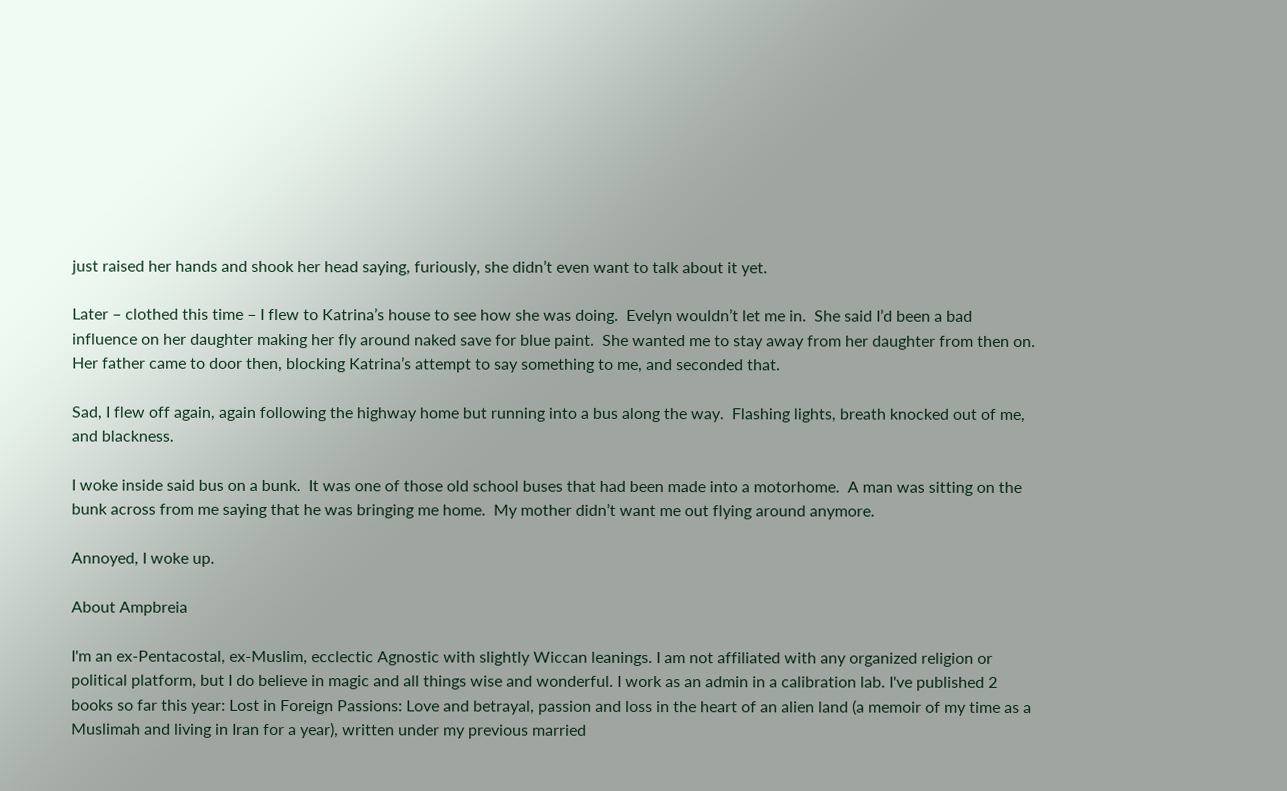just raised her hands and shook her head saying, furiously, she didn’t even want to talk about it yet.

Later – clothed this time – I flew to Katrina’s house to see how she was doing.  Evelyn wouldn’t let me in.  She said I’d been a bad influence on her daughter making her fly around naked save for blue paint.  She wanted me to stay away from her daughter from then on.  Her father came to door then, blocking Katrina’s attempt to say something to me, and seconded that.

Sad, I flew off again, again following the highway home but running into a bus along the way.  Flashing lights, breath knocked out of me, and blackness.

I woke inside said bus on a bunk.  It was one of those old school buses that had been made into a motorhome.  A man was sitting on the bunk across from me saying that he was bringing me home.  My mother didn’t want me out flying around anymore.

Annoyed, I woke up.

About Ampbreia

I'm an ex-Pentacostal, ex-Muslim, ecclectic Agnostic with slightly Wiccan leanings. I am not affiliated with any organized religion or political platform, but I do believe in magic and all things wise and wonderful. I work as an admin in a calibration lab. I've published 2 books so far this year: Lost in Foreign Passions: Love and betrayal, passion and loss in the heart of an alien land (a memoir of my time as a Muslimah and living in Iran for a year), written under my previous married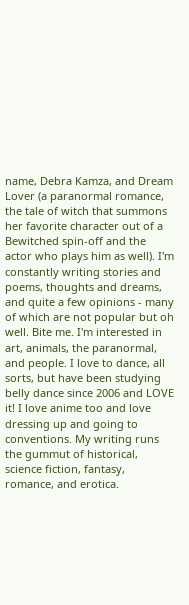name, Debra Kamza, and Dream Lover (a paranormal romance, the tale of witch that summons her favorite character out of a Bewitched spin-off and the actor who plays him as well). I'm constantly writing stories and poems, thoughts and dreams, and quite a few opinions - many of which are not popular but oh well. Bite me. I'm interested in art, animals, the paranormal, and people. I love to dance, all sorts, but have been studying belly dance since 2006 and LOVE it! I love anime too and love dressing up and going to conventions. My writing runs the gummut of historical, science fiction, fantasy, romance, and erotica.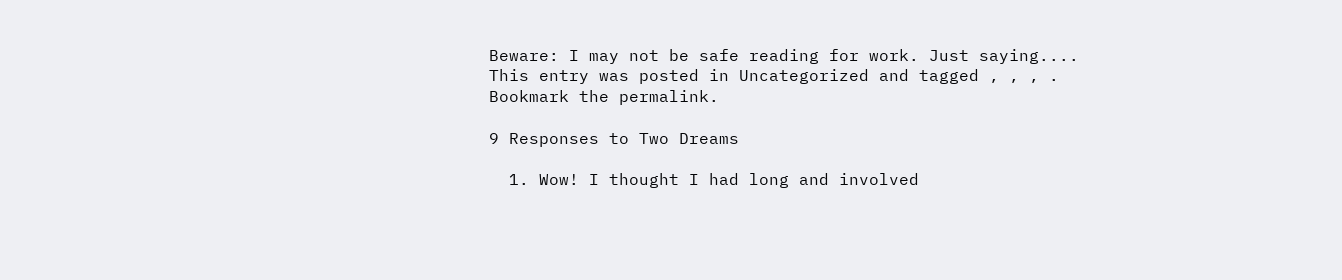Beware: I may not be safe reading for work. Just saying....
This entry was posted in Uncategorized and tagged , , , . Bookmark the permalink.

9 Responses to Two Dreams

  1. Wow! I thought I had long and involved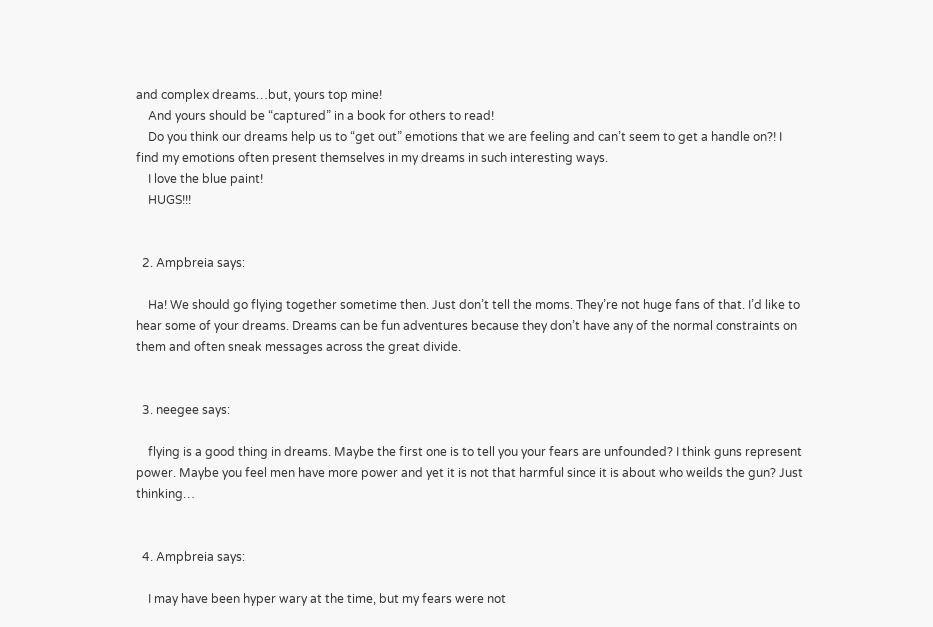and complex dreams…but, yours top mine!
    And yours should be “captured” in a book for others to read!
    Do you think our dreams help us to “get out” emotions that we are feeling and can’t seem to get a handle on?! I find my emotions often present themselves in my dreams in such interesting ways.
    I love the blue paint!
    HUGS!!!


  2. Ampbreia says:

    Ha! We should go flying together sometime then. Just don’t tell the moms. They’re not huge fans of that. I’d like to hear some of your dreams. Dreams can be fun adventures because they don’t have any of the normal constraints on them and often sneak messages across the great divide.


  3. neegee says:

    flying is a good thing in dreams. Maybe the first one is to tell you your fears are unfounded? I think guns represent power. Maybe you feel men have more power and yet it is not that harmful since it is about who weilds the gun? Just thinking…


  4. Ampbreia says:

    I may have been hyper wary at the time, but my fears were not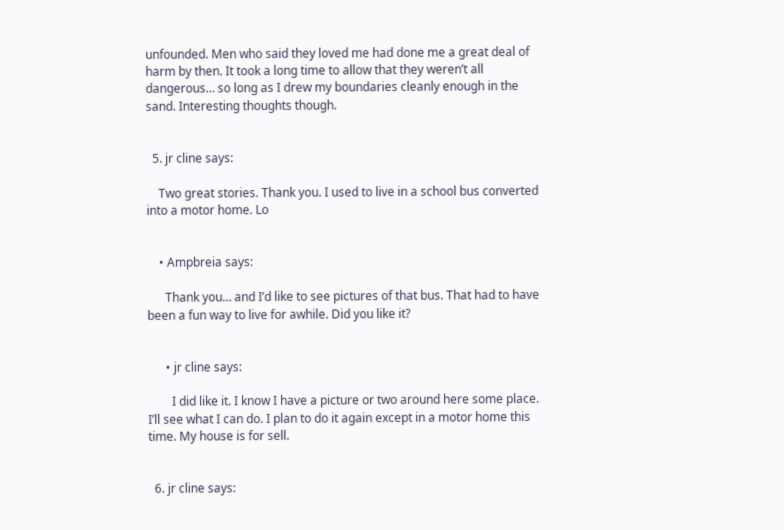unfounded. Men who said they loved me had done me a great deal of harm by then. It took a long time to allow that they weren’t all dangerous… so long as I drew my boundaries cleanly enough in the sand. Interesting thoughts though.


  5. jr cline says:

    Two great stories. Thank you. I used to live in a school bus converted into a motor home. Lo


    • Ampbreia says:

      Thank you… and I’d like to see pictures of that bus. That had to have been a fun way to live for awhile. Did you like it?


      • jr cline says:

        I did like it. I know I have a picture or two around here some place. I’ll see what I can do. I plan to do it again except in a motor home this time. My house is for sell.


  6. jr cline says: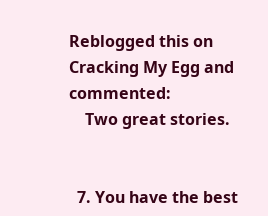Reblogged this on Cracking My Egg and commented:
    Two great stories.


  7. You have the best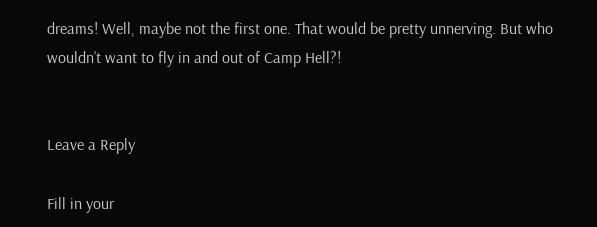dreams! Well, maybe not the first one. That would be pretty unnerving. But who wouldn’t want to fly in and out of Camp Hell?!


Leave a Reply

Fill in your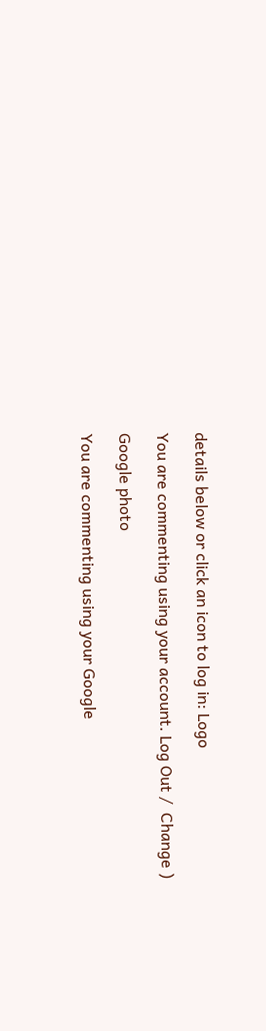details below or click an icon to log in: Logo

You are commenting using your account. Log Out /  Change )

Google photo

You are commenting using your Google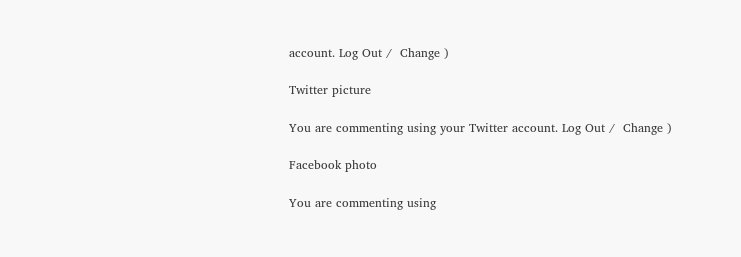account. Log Out /  Change )

Twitter picture

You are commenting using your Twitter account. Log Out /  Change )

Facebook photo

You are commenting using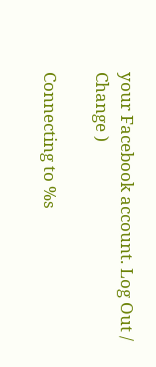your Facebook account. Log Out /  Change )

Connecting to %s